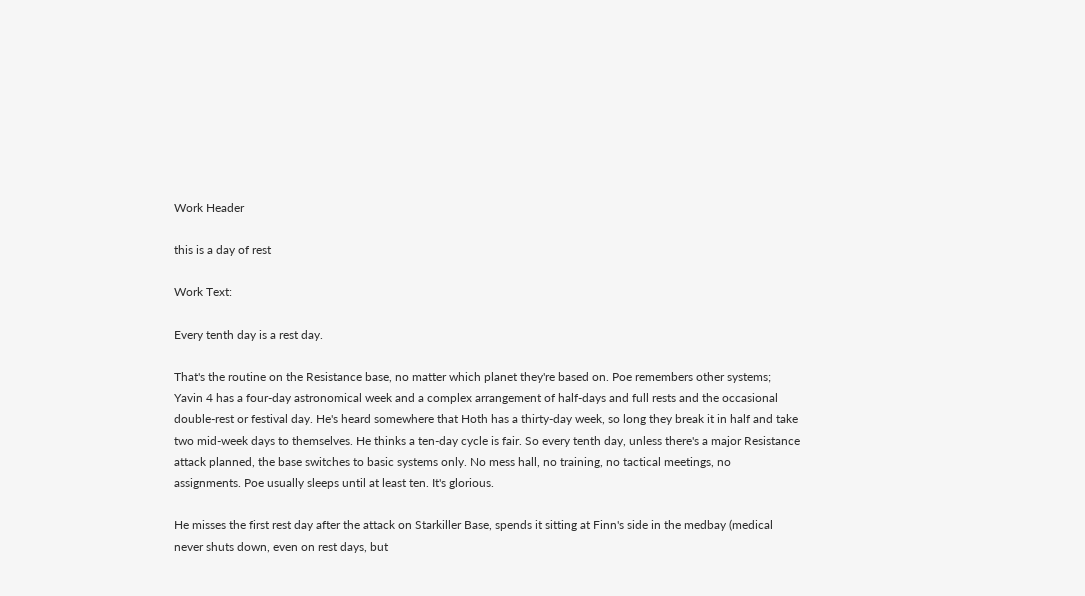Work Header

this is a day of rest

Work Text:

Every tenth day is a rest day.

That's the routine on the Resistance base, no matter which planet they're based on. Poe remembers other systems; Yavin 4 has a four-day astronomical week and a complex arrangement of half-days and full rests and the occasional double-rest or festival day. He's heard somewhere that Hoth has a thirty-day week, so long they break it in half and take two mid-week days to themselves. He thinks a ten-day cycle is fair. So every tenth day, unless there's a major Resistance attack planned, the base switches to basic systems only. No mess hall, no training, no tactical meetings, no assignments. Poe usually sleeps until at least ten. It's glorious.

He misses the first rest day after the attack on Starkiller Base, spends it sitting at Finn's side in the medbay (medical never shuts down, even on rest days, but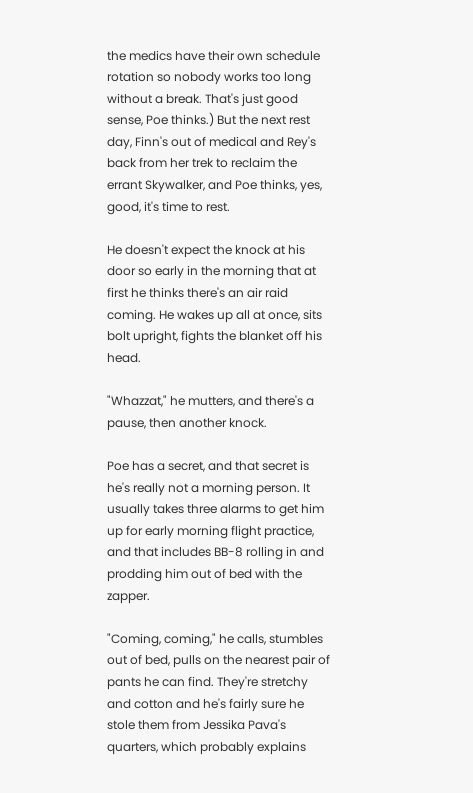the medics have their own schedule rotation so nobody works too long without a break. That's just good sense, Poe thinks.) But the next rest day, Finn's out of medical and Rey's back from her trek to reclaim the errant Skywalker, and Poe thinks, yes, good, it's time to rest.

He doesn't expect the knock at his door so early in the morning that at first he thinks there's an air raid coming. He wakes up all at once, sits bolt upright, fights the blanket off his head.

"Whazzat," he mutters, and there's a pause, then another knock.

Poe has a secret, and that secret is he's really not a morning person. It usually takes three alarms to get him up for early morning flight practice, and that includes BB-8 rolling in and prodding him out of bed with the zapper.

"Coming, coming," he calls, stumbles out of bed, pulls on the nearest pair of pants he can find. They're stretchy and cotton and he's fairly sure he stole them from Jessika Pava's quarters, which probably explains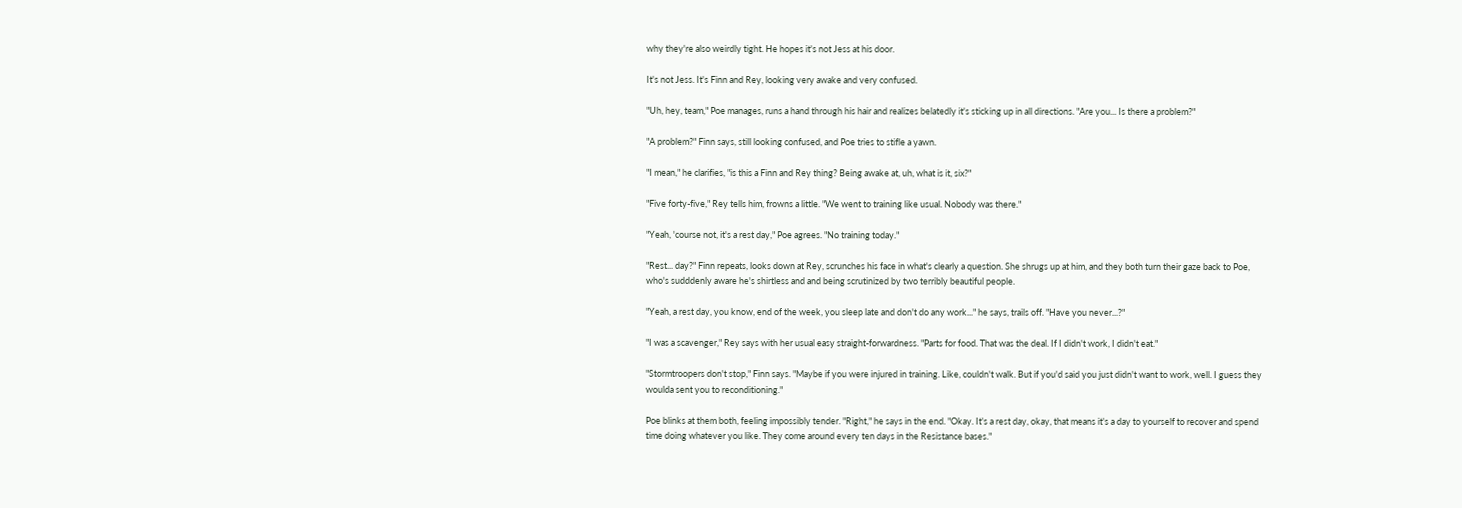why they're also weirdly tight. He hopes it's not Jess at his door.

It's not Jess. It's Finn and Rey, looking very awake and very confused.

"Uh, hey, team," Poe manages, runs a hand through his hair and realizes belatedly it's sticking up in all directions. "Are you... Is there a problem?"

"A problem?" Finn says, still looking confused, and Poe tries to stifle a yawn.

"I mean," he clarifies, "is this a Finn and Rey thing? Being awake at, uh, what is it, six?"

"Five forty-five," Rey tells him, frowns a little. "We went to training like usual. Nobody was there."

"Yeah, 'course not, it's a rest day," Poe agrees. "No training today."

"Rest... day?" Finn repeats, looks down at Rey, scrunches his face in what's clearly a question. She shrugs up at him, and they both turn their gaze back to Poe, who's sudddenly aware he's shirtless and and being scrutinized by two terribly beautiful people.

"Yeah, a rest day, you know, end of the week, you sleep late and don't do any work..." he says, trails off. "Have you never...?"

"I was a scavenger," Rey says with her usual easy straight-forwardness. "Parts for food. That was the deal. If I didn't work, I didn't eat."

"Stormtroopers don't stop," Finn says. "Maybe if you were injured in training. Like, couldn't walk. But if you'd said you just didn't want to work, well. I guess they woulda sent you to reconditioning."

Poe blinks at them both, feeling impossibly tender. "Right," he says in the end. "Okay. It's a rest day, okay, that means it's a day to yourself to recover and spend time doing whatever you like. They come around every ten days in the Resistance bases."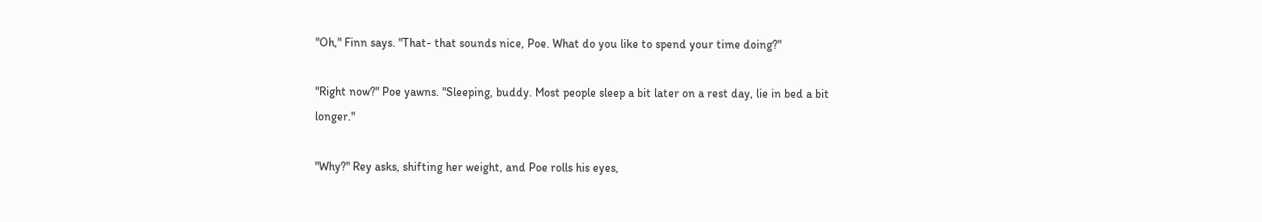"Oh," Finn says. "That- that sounds nice, Poe. What do you like to spend your time doing?"

"Right now?" Poe yawns. "Sleeping, buddy. Most people sleep a bit later on a rest day, lie in bed a bit longer."

"Why?" Rey asks, shifting her weight, and Poe rolls his eyes,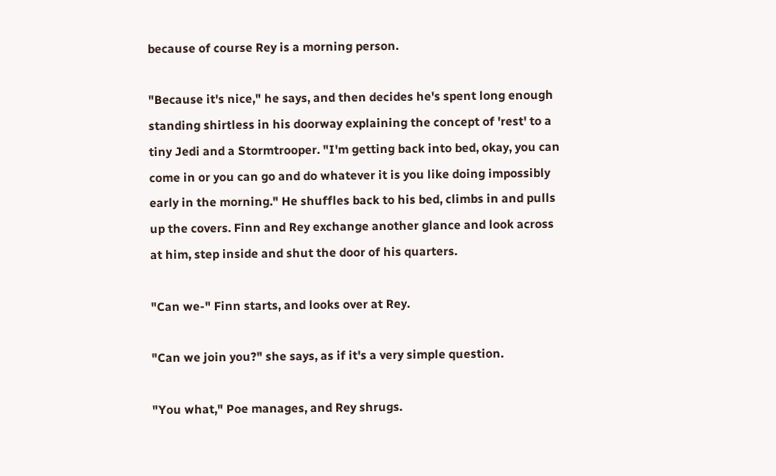because of course Rey is a morning person.

"Because it's nice," he says, and then decides he's spent long enough standing shirtless in his doorway explaining the concept of 'rest' to a tiny Jedi and a Stormtrooper. "I'm getting back into bed, okay, you can come in or you can go and do whatever it is you like doing impossibly early in the morning." He shuffles back to his bed, climbs in and pulls up the covers. Finn and Rey exchange another glance and look across at him, step inside and shut the door of his quarters.

"Can we-" Finn starts, and looks over at Rey.

"Can we join you?" she says, as if it's a very simple question.

"You what," Poe manages, and Rey shrugs.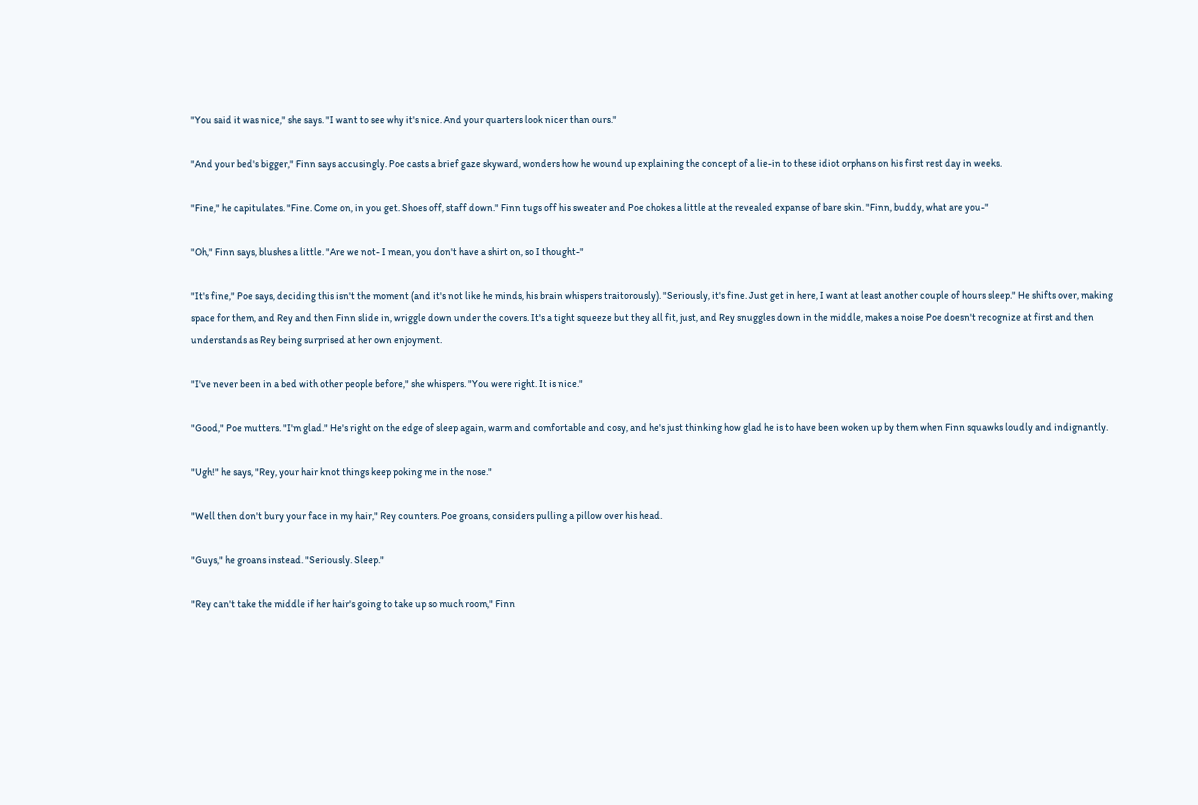"You said it was nice," she says. "I want to see why it's nice. And your quarters look nicer than ours."

"And your bed's bigger," Finn says accusingly. Poe casts a brief gaze skyward, wonders how he wound up explaining the concept of a lie-in to these idiot orphans on his first rest day in weeks.

"Fine," he capitulates. "Fine. Come on, in you get. Shoes off, staff down." Finn tugs off his sweater and Poe chokes a little at the revealed expanse of bare skin. "Finn, buddy, what are you-"

"Oh," Finn says, blushes a little. "Are we not- I mean, you don't have a shirt on, so I thought-"

"It's fine," Poe says, deciding this isn't the moment (and it's not like he minds, his brain whispers traitorously). "Seriously, it's fine. Just get in here, I want at least another couple of hours sleep." He shifts over, making space for them, and Rey and then Finn slide in, wriggle down under the covers. It's a tight squeeze but they all fit, just, and Rey snuggles down in the middle, makes a noise Poe doesn't recognize at first and then understands as Rey being surprised at her own enjoyment.

"I've never been in a bed with other people before," she whispers. "You were right. It is nice."

"Good," Poe mutters. "I'm glad." He's right on the edge of sleep again, warm and comfortable and cosy, and he's just thinking how glad he is to have been woken up by them when Finn squawks loudly and indignantly.

"Ugh!" he says, "Rey, your hair knot things keep poking me in the nose."

"Well then don't bury your face in my hair," Rey counters. Poe groans, considers pulling a pillow over his head.

"Guys," he groans instead. "Seriously. Sleep."

"Rey can't take the middle if her hair's going to take up so much room," Finn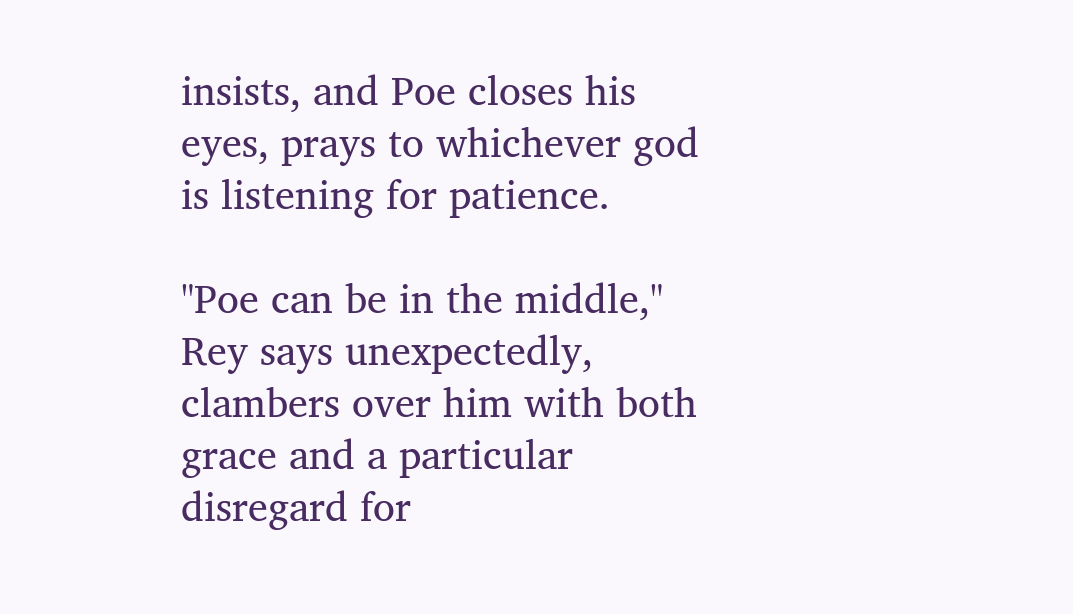insists, and Poe closes his eyes, prays to whichever god is listening for patience.

"Poe can be in the middle," Rey says unexpectedly, clambers over him with both grace and a particular disregard for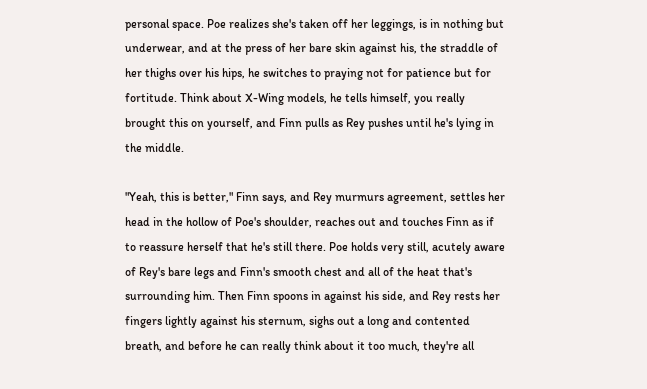personal space. Poe realizes she's taken off her leggings, is in nothing but underwear, and at the press of her bare skin against his, the straddle of her thighs over his hips, he switches to praying not for patience but for fortitude. Think about X-Wing models, he tells himself, you really brought this on yourself, and Finn pulls as Rey pushes until he's lying in the middle.

"Yeah, this is better," Finn says, and Rey murmurs agreement, settles her head in the hollow of Poe's shoulder, reaches out and touches Finn as if to reassure herself that he's still there. Poe holds very still, acutely aware of Rey's bare legs and Finn's smooth chest and all of the heat that's surrounding him. Then Finn spoons in against his side, and Rey rests her fingers lightly against his sternum, sighs out a long and contented breath, and before he can really think about it too much, they're all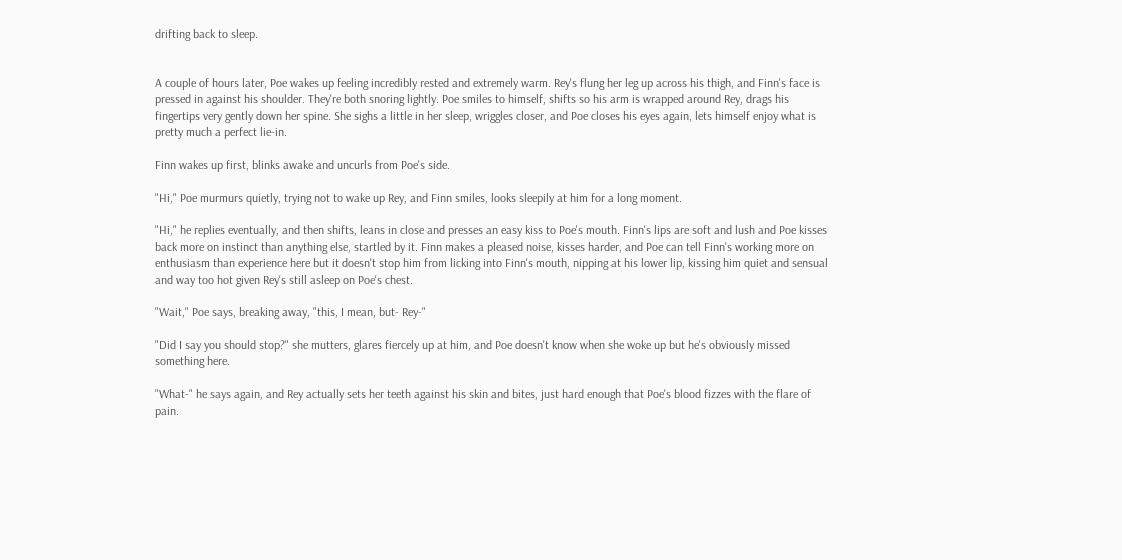drifting back to sleep.


A couple of hours later, Poe wakes up feeling incredibly rested and extremely warm. Rey's flung her leg up across his thigh, and Finn's face is pressed in against his shoulder. They're both snoring lightly. Poe smiles to himself, shifts so his arm is wrapped around Rey, drags his fingertips very gently down her spine. She sighs a little in her sleep, wriggles closer, and Poe closes his eyes again, lets himself enjoy what is pretty much a perfect lie-in.

Finn wakes up first, blinks awake and uncurls from Poe's side.

"Hi," Poe murmurs quietly, trying not to wake up Rey, and Finn smiles, looks sleepily at him for a long moment.

"Hi," he replies eventually, and then shifts, leans in close and presses an easy kiss to Poe's mouth. Finn's lips are soft and lush and Poe kisses back more on instinct than anything else, startled by it. Finn makes a pleased noise, kisses harder, and Poe can tell Finn's working more on enthusiasm than experience here but it doesn't stop him from licking into Finn's mouth, nipping at his lower lip, kissing him quiet and sensual and way too hot given Rey's still asleep on Poe's chest.

"Wait," Poe says, breaking away, "this, I mean, but- Rey-"

"Did I say you should stop?" she mutters, glares fiercely up at him, and Poe doesn't know when she woke up but he's obviously missed something here.

"What-" he says again, and Rey actually sets her teeth against his skin and bites, just hard enough that Poe's blood fizzes with the flare of pain.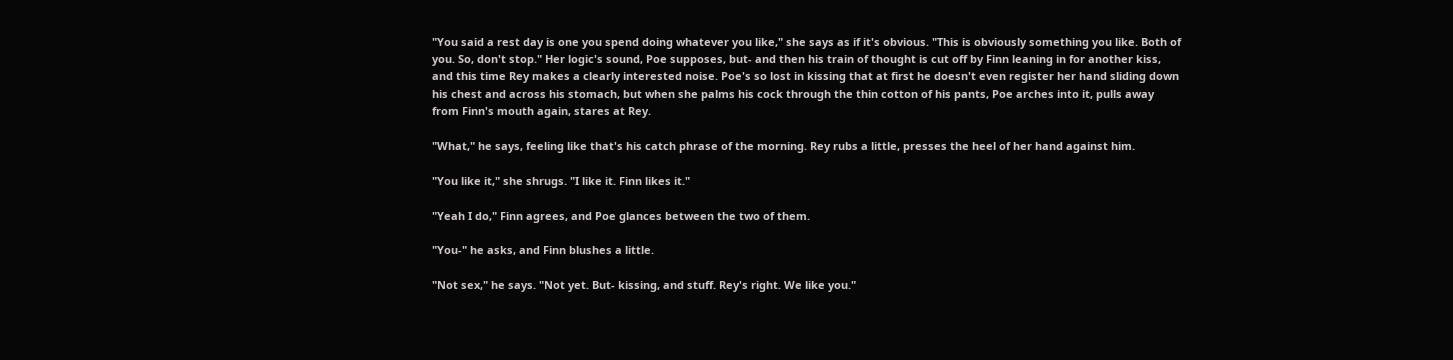"You said a rest day is one you spend doing whatever you like," she says as if it's obvious. "This is obviously something you like. Both of you. So, don't stop." Her logic's sound, Poe supposes, but- and then his train of thought is cut off by Finn leaning in for another kiss, and this time Rey makes a clearly interested noise. Poe's so lost in kissing that at first he doesn't even register her hand sliding down his chest and across his stomach, but when she palms his cock through the thin cotton of his pants, Poe arches into it, pulls away from Finn's mouth again, stares at Rey.

"What," he says, feeling like that's his catch phrase of the morning. Rey rubs a little, presses the heel of her hand against him.

"You like it," she shrugs. "I like it. Finn likes it."

"Yeah I do," Finn agrees, and Poe glances between the two of them.

"You-" he asks, and Finn blushes a little.

"Not sex," he says. "Not yet. But- kissing, and stuff. Rey's right. We like you."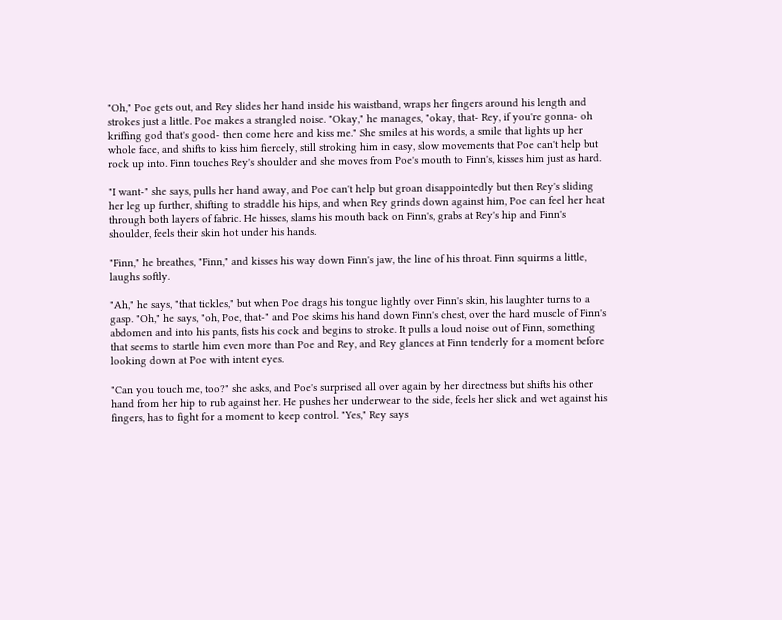"Oh," Poe gets out, and Rey slides her hand inside his waistband, wraps her fingers around his length and strokes just a little. Poe makes a strangled noise. "Okay," he manages, "okay, that- Rey, if you're gonna- oh kriffing god that's good- then come here and kiss me." She smiles at his words, a smile that lights up her whole face, and shifts to kiss him fiercely, still stroking him in easy, slow movements that Poe can't help but rock up into. Finn touches Rey's shoulder and she moves from Poe's mouth to Finn's, kisses him just as hard.

"I want-" she says, pulls her hand away, and Poe can't help but groan disappointedly but then Rey's sliding her leg up further, shifting to straddle his hips, and when Rey grinds down against him, Poe can feel her heat through both layers of fabric. He hisses, slams his mouth back on Finn's, grabs at Rey's hip and Finn's shoulder, feels their skin hot under his hands.

"Finn," he breathes, "Finn," and kisses his way down Finn's jaw, the line of his throat. Finn squirms a little, laughs softly.

"Ah," he says, "that tickles," but when Poe drags his tongue lightly over Finn's skin, his laughter turns to a gasp. "Oh," he says, "oh, Poe, that-" and Poe skims his hand down Finn's chest, over the hard muscle of Finn's abdomen and into his pants, fists his cock and begins to stroke. It pulls a loud noise out of Finn, something that seems to startle him even more than Poe and Rey, and Rey glances at Finn tenderly for a moment before looking down at Poe with intent eyes.

"Can you touch me, too?" she asks, and Poe's surprised all over again by her directness but shifts his other hand from her hip to rub against her. He pushes her underwear to the side, feels her slick and wet against his fingers, has to fight for a moment to keep control. "Yes," Rey says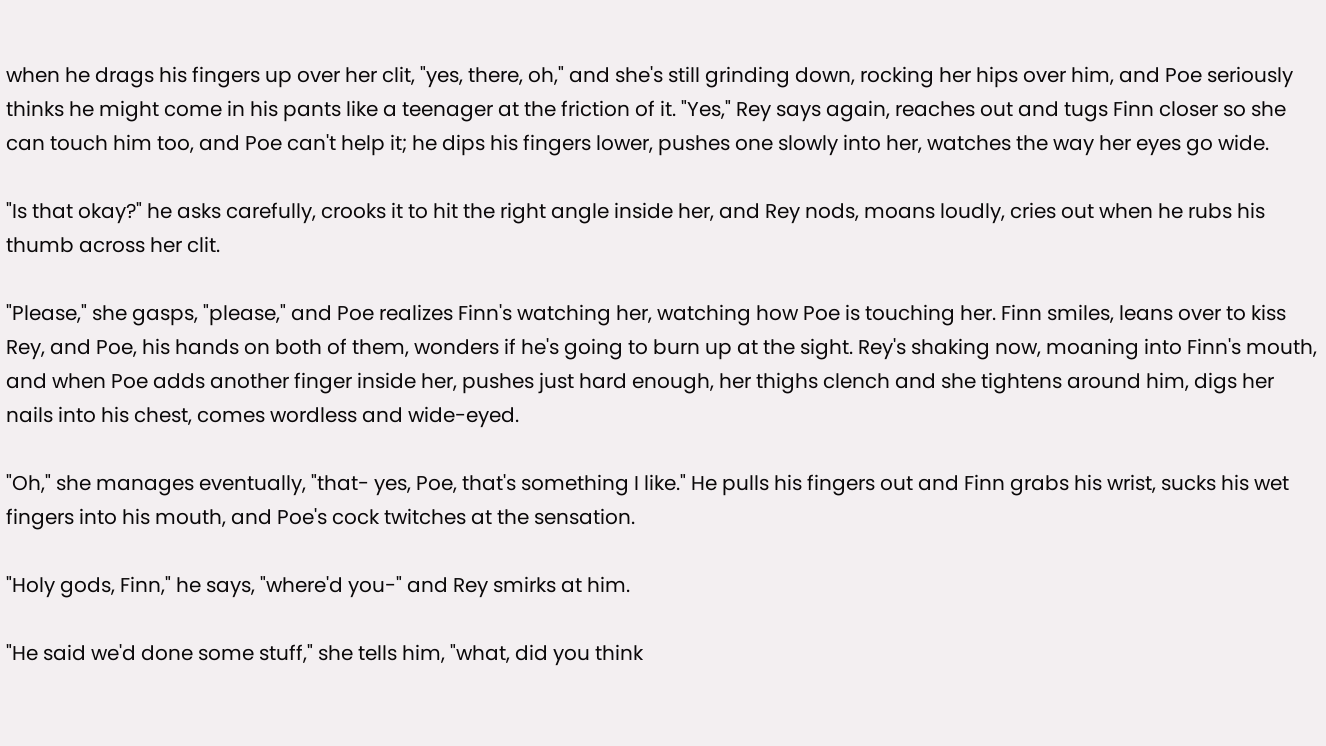when he drags his fingers up over her clit, "yes, there, oh," and she's still grinding down, rocking her hips over him, and Poe seriously thinks he might come in his pants like a teenager at the friction of it. "Yes," Rey says again, reaches out and tugs Finn closer so she can touch him too, and Poe can't help it; he dips his fingers lower, pushes one slowly into her, watches the way her eyes go wide.

"Is that okay?" he asks carefully, crooks it to hit the right angle inside her, and Rey nods, moans loudly, cries out when he rubs his thumb across her clit.

"Please," she gasps, "please," and Poe realizes Finn's watching her, watching how Poe is touching her. Finn smiles, leans over to kiss Rey, and Poe, his hands on both of them, wonders if he's going to burn up at the sight. Rey's shaking now, moaning into Finn's mouth, and when Poe adds another finger inside her, pushes just hard enough, her thighs clench and she tightens around him, digs her nails into his chest, comes wordless and wide-eyed.

"Oh," she manages eventually, "that- yes, Poe, that's something I like." He pulls his fingers out and Finn grabs his wrist, sucks his wet fingers into his mouth, and Poe's cock twitches at the sensation.

"Holy gods, Finn," he says, "where'd you-" and Rey smirks at him.

"He said we'd done some stuff," she tells him, "what, did you think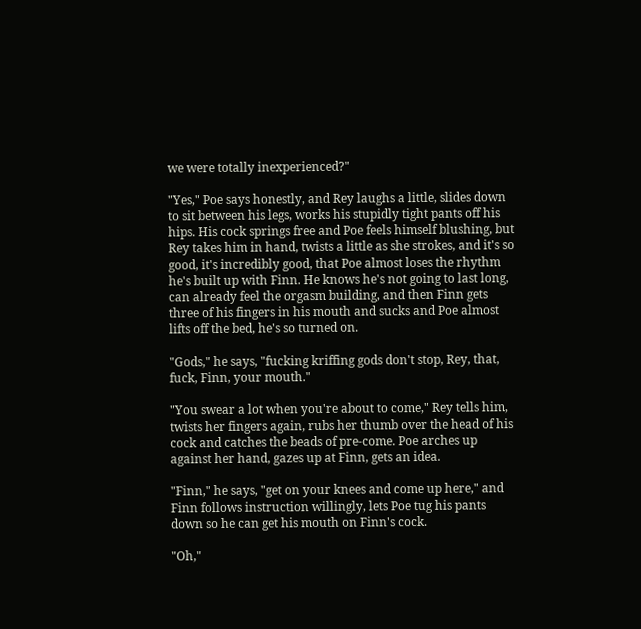we were totally inexperienced?"

"Yes," Poe says honestly, and Rey laughs a little, slides down to sit between his legs, works his stupidly tight pants off his hips. His cock springs free and Poe feels himself blushing, but Rey takes him in hand, twists a little as she strokes, and it's so good, it's incredibly good, that Poe almost loses the rhythm he's built up with Finn. He knows he's not going to last long, can already feel the orgasm building, and then Finn gets three of his fingers in his mouth and sucks and Poe almost lifts off the bed, he's so turned on.

"Gods," he says, "fucking kriffing gods don't stop, Rey, that, fuck, Finn, your mouth."

"You swear a lot when you're about to come," Rey tells him, twists her fingers again, rubs her thumb over the head of his cock and catches the beads of pre-come. Poe arches up against her hand, gazes up at Finn, gets an idea.

"Finn," he says, "get on your knees and come up here," and Finn follows instruction willingly, lets Poe tug his pants down so he can get his mouth on Finn's cock.

"Oh,"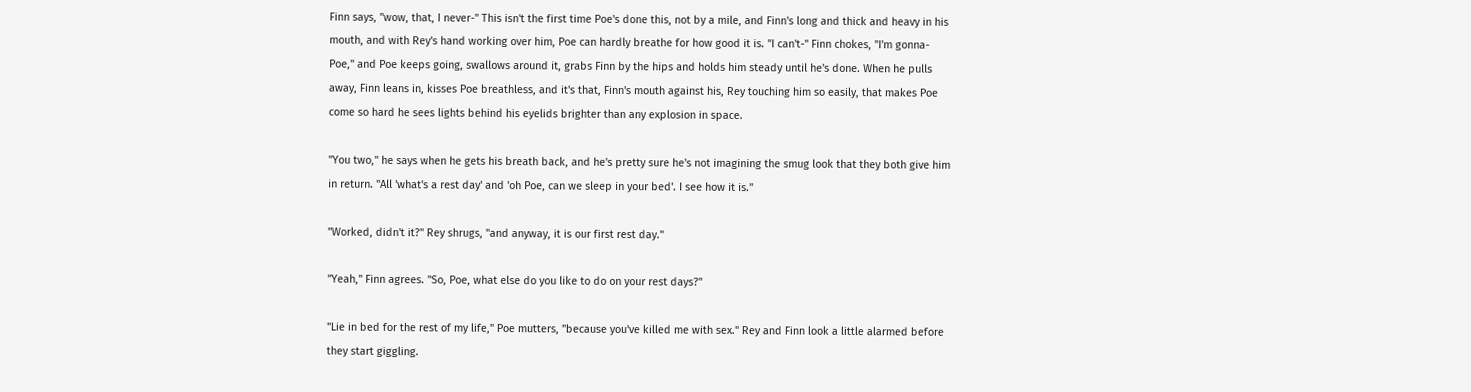Finn says, "wow, that, I never-" This isn't the first time Poe's done this, not by a mile, and Finn's long and thick and heavy in his mouth, and with Rey's hand working over him, Poe can hardly breathe for how good it is. "I can't-" Finn chokes, "I'm gonna- Poe," and Poe keeps going, swallows around it, grabs Finn by the hips and holds him steady until he's done. When he pulls away, Finn leans in, kisses Poe breathless, and it's that, Finn's mouth against his, Rey touching him so easily, that makes Poe come so hard he sees lights behind his eyelids brighter than any explosion in space.

"You two," he says when he gets his breath back, and he's pretty sure he's not imagining the smug look that they both give him in return. "All 'what's a rest day' and 'oh Poe, can we sleep in your bed'. I see how it is."

"Worked, didn't it?" Rey shrugs, "and anyway, it is our first rest day."

"Yeah," Finn agrees. "So, Poe, what else do you like to do on your rest days?"

"Lie in bed for the rest of my life," Poe mutters, "because you've killed me with sex." Rey and Finn look a little alarmed before they start giggling.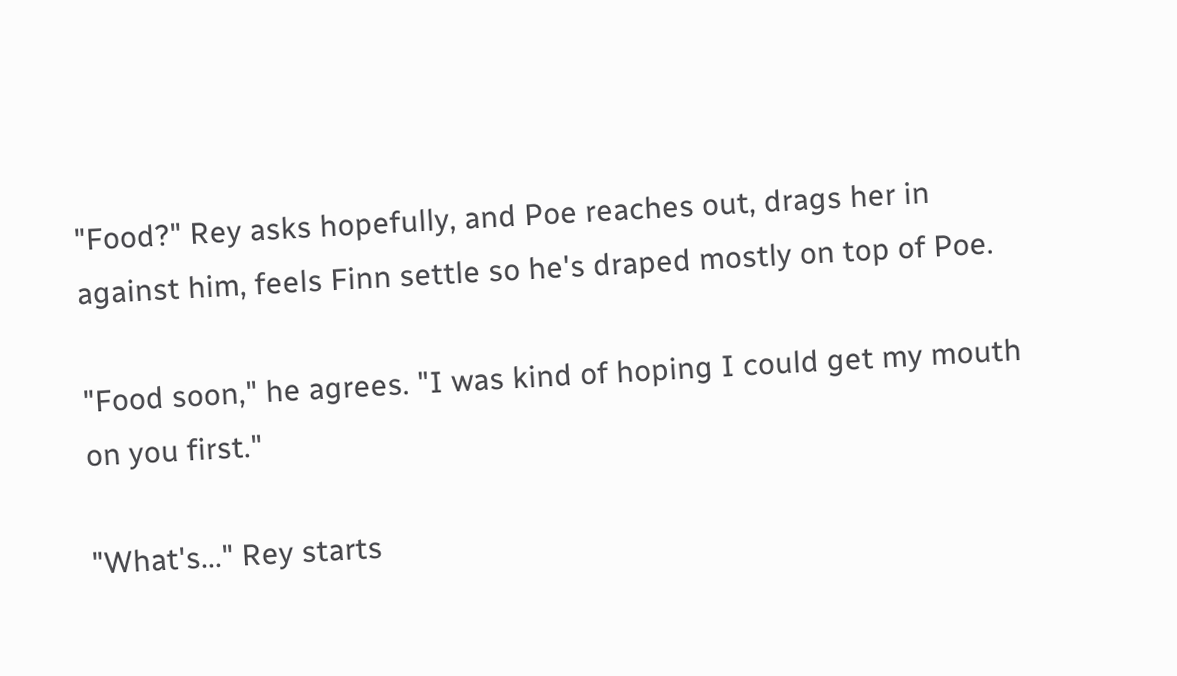"Food?" Rey asks hopefully, and Poe reaches out, drags her in against him, feels Finn settle so he's draped mostly on top of Poe.

"Food soon," he agrees. "I was kind of hoping I could get my mouth on you first."

"What's..." Rey starts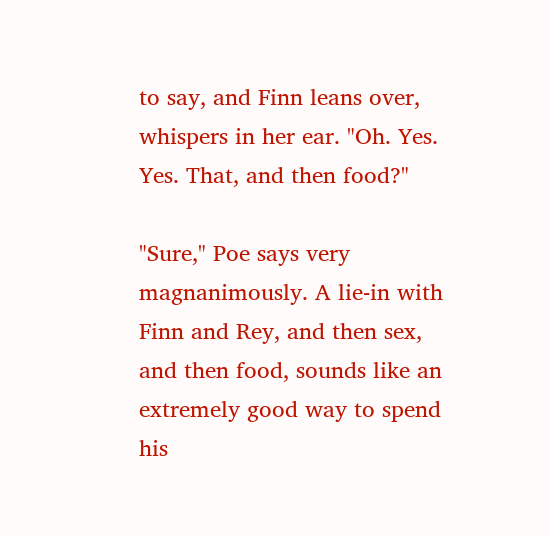to say, and Finn leans over, whispers in her ear. "Oh. Yes. Yes. That, and then food?"

"Sure," Poe says very magnanimously. A lie-in with Finn and Rey, and then sex, and then food, sounds like an extremely good way to spend his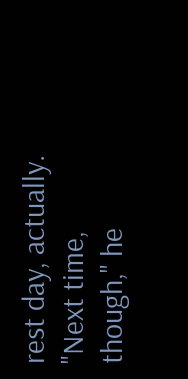rest day, actually. "Next time, though," he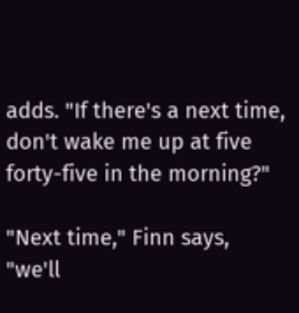adds. "If there's a next time, don't wake me up at five forty-five in the morning?"

"Next time," Finn says, "we'll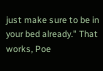just make sure to be in your bed already." That works, Poe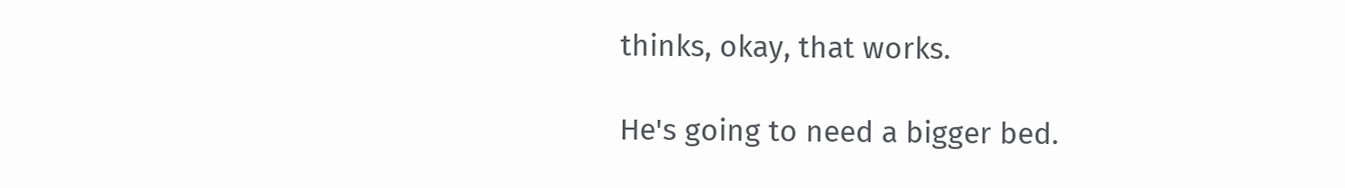thinks, okay, that works.

He's going to need a bigger bed.